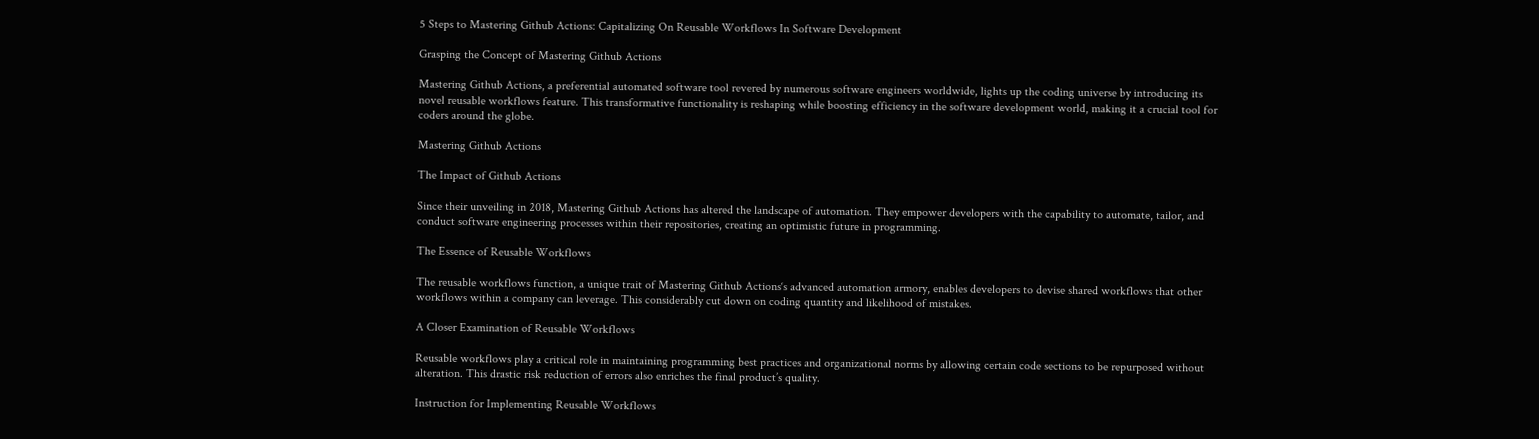5 Steps to Mastering Github Actions: Capitalizing On Reusable Workflows In Software Development

Grasping the Concept of Mastering Github Actions

Mastering Github Actions, a preferential automated software tool revered by numerous software engineers worldwide, lights up the coding universe by introducing its novel reusable workflows feature. This transformative functionality is reshaping while boosting efficiency in the software development world, making it a crucial tool for coders around the globe.

Mastering Github Actions

The Impact of Github Actions

Since their unveiling in 2018, Mastering Github Actions has altered the landscape of automation. They empower developers with the capability to automate, tailor, and conduct software engineering processes within their repositories, creating an optimistic future in programming.

The Essence of Reusable Workflows

The reusable workflows function, a unique trait of Mastering Github Actions‘s advanced automation armory, enables developers to devise shared workflows that other workflows within a company can leverage. This considerably cut down on coding quantity and likelihood of mistakes.

A Closer Examination of Reusable Workflows

Reusable workflows play a critical role in maintaining programming best practices and organizational norms by allowing certain code sections to be repurposed without alteration. This drastic risk reduction of errors also enriches the final product’s quality.

Instruction for Implementing Reusable Workflows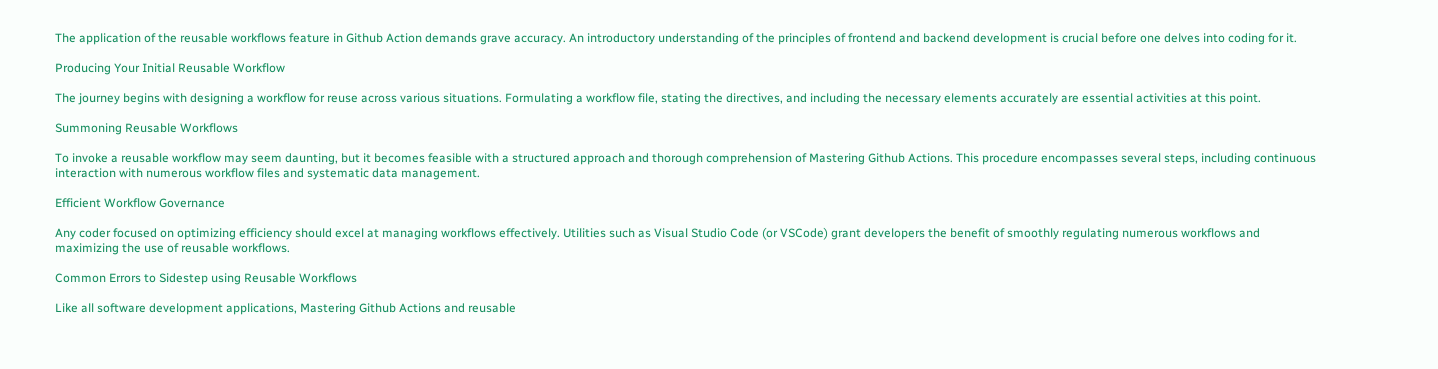The application of the reusable workflows feature in Github Action demands grave accuracy. An introductory understanding of the principles of frontend and backend development is crucial before one delves into coding for it.

Producing Your Initial Reusable Workflow

The journey begins with designing a workflow for reuse across various situations. Formulating a workflow file, stating the directives, and including the necessary elements accurately are essential activities at this point.

Summoning Reusable Workflows

To invoke a reusable workflow may seem daunting, but it becomes feasible with a structured approach and thorough comprehension of Mastering Github Actions. This procedure encompasses several steps, including continuous interaction with numerous workflow files and systematic data management.

Efficient Workflow Governance

Any coder focused on optimizing efficiency should excel at managing workflows effectively. Utilities such as Visual Studio Code (or VSCode) grant developers the benefit of smoothly regulating numerous workflows and maximizing the use of reusable workflows.

Common Errors to Sidestep using Reusable Workflows

Like all software development applications, Mastering Github Actions and reusable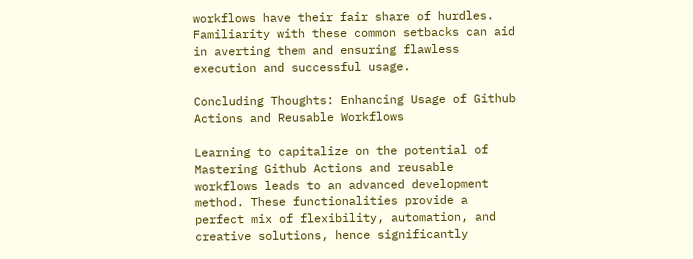workflows have their fair share of hurdles. Familiarity with these common setbacks can aid in averting them and ensuring flawless execution and successful usage.

Concluding Thoughts: Enhancing Usage of Github Actions and Reusable Workflows

Learning to capitalize on the potential of Mastering Github Actions and reusable workflows leads to an advanced development method. These functionalities provide a perfect mix of flexibility, automation, and creative solutions, hence significantly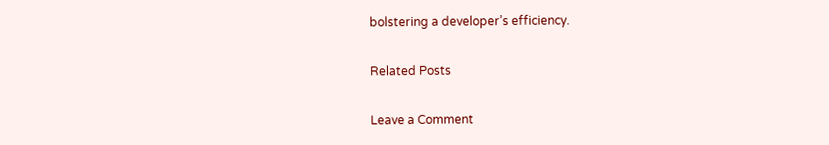bolstering a developer’s efficiency.

Related Posts

Leave a Comment